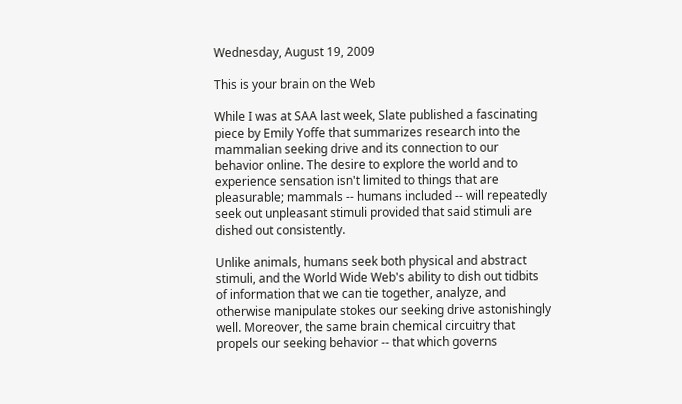Wednesday, August 19, 2009

This is your brain on the Web

While I was at SAA last week, Slate published a fascinating piece by Emily Yoffe that summarizes research into the mammalian seeking drive and its connection to our behavior online. The desire to explore the world and to experience sensation isn't limited to things that are pleasurable; mammals -- humans included -- will repeatedly seek out unpleasant stimuli provided that said stimuli are dished out consistently.

Unlike animals, humans seek both physical and abstract stimuli, and the World Wide Web's ability to dish out tidbits of information that we can tie together, analyze, and otherwise manipulate stokes our seeking drive astonishingly well. Moreover, the same brain chemical circuitry that propels our seeking behavior -- that which governs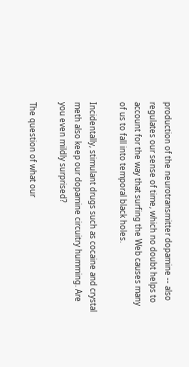production of the neurotransmitter dopamine -- also regulates our sense of time, which no doubt helps to account for the way that surfing the Web causes many of us to fall into temporal black holes.

Incidentally, stimulant drugs such as cocaine and crystal meth also keep our dopamine circuitry humming. Are you even mildly surprised?

The question of what our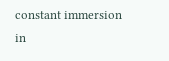constant immersion in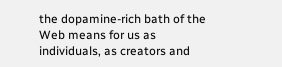the dopamine-rich bath of the Web means for us as individuals, as creators and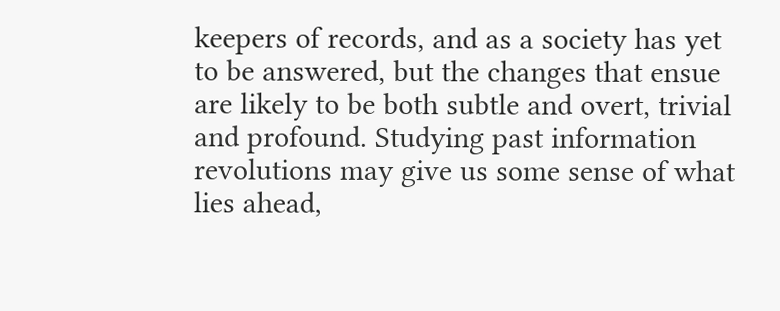keepers of records, and as a society has yet to be answered, but the changes that ensue are likely to be both subtle and overt, trivial and profound. Studying past information revolutions may give us some sense of what lies ahead,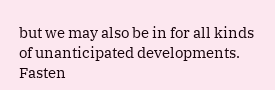but we may also be in for all kinds of unanticipated developments. Fasten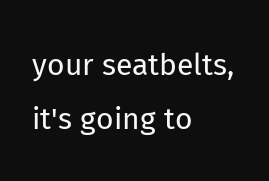your seatbelts, it's going to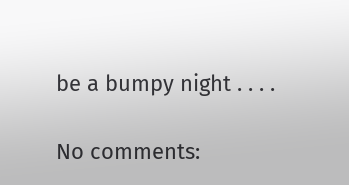be a bumpy night . . . .

No comments: